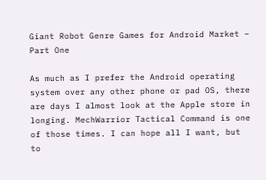Giant Robot Genre Games for Android Market – Part One

As much as I prefer the Android operating system over any other phone or pad OS, there are days I almost look at the Apple store in longing. MechWarrior Tactical Command is one of those times. I can hope all I want, but to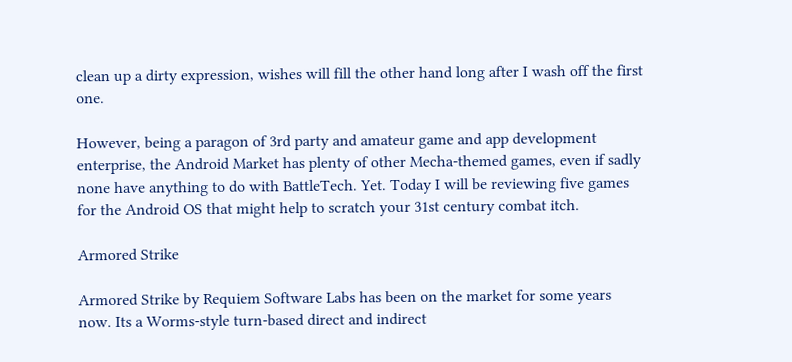clean up a dirty expression, wishes will fill the other hand long after I wash off the first one.

However, being a paragon of 3rd party and amateur game and app development enterprise, the Android Market has plenty of other Mecha-themed games, even if sadly none have anything to do with BattleTech. Yet. Today I will be reviewing five games for the Android OS that might help to scratch your 31st century combat itch.

Armored Strike

Armored Strike by Requiem Software Labs has been on the market for some years now. Its a Worms-style turn-based direct and indirect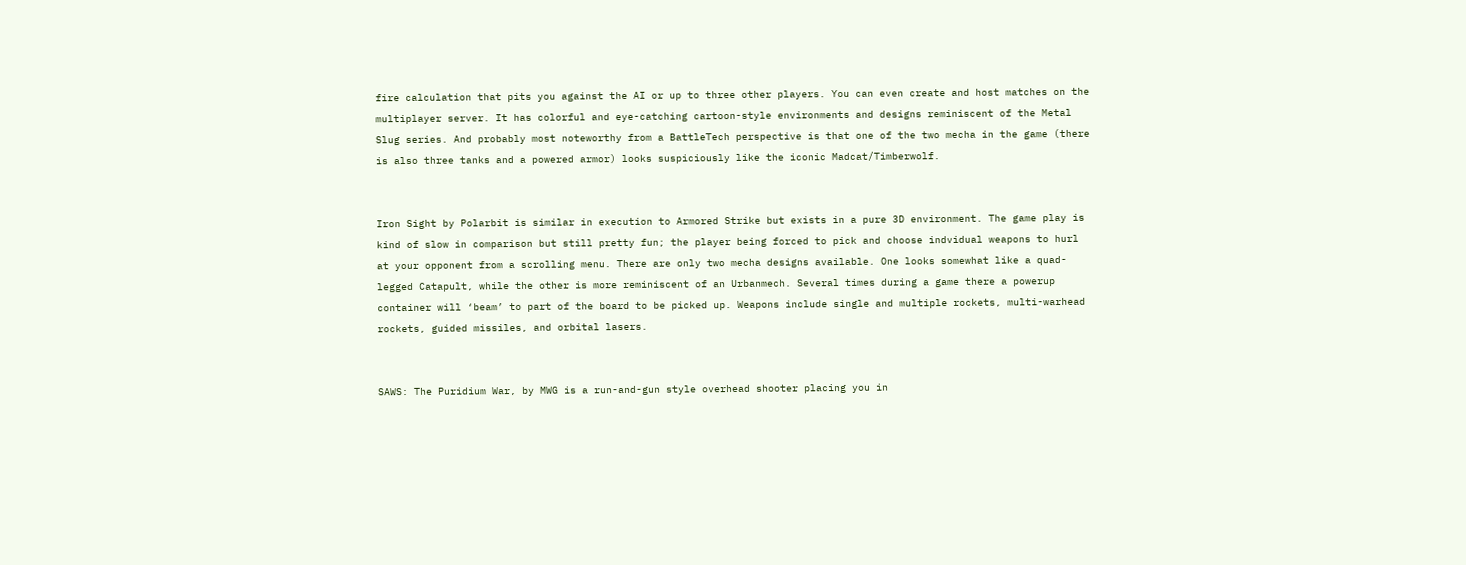fire calculation that pits you against the AI or up to three other players. You can even create and host matches on the multiplayer server. It has colorful and eye-catching cartoon-style environments and designs reminiscent of the Metal Slug series. And probably most noteworthy from a BattleTech perspective is that one of the two mecha in the game (there is also three tanks and a powered armor) looks suspiciously like the iconic Madcat/Timberwolf.


Iron Sight by Polarbit is similar in execution to Armored Strike but exists in a pure 3D environment. The game play is kind of slow in comparison but still pretty fun; the player being forced to pick and choose indvidual weapons to hurl at your opponent from a scrolling menu. There are only two mecha designs available. One looks somewhat like a quad-legged Catapult, while the other is more reminiscent of an Urbanmech. Several times during a game there a powerup container will ‘beam’ to part of the board to be picked up. Weapons include single and multiple rockets, multi-warhead rockets, guided missiles, and orbital lasers.


SAWS: The Puridium War, by MWG is a run-and-gun style overhead shooter placing you in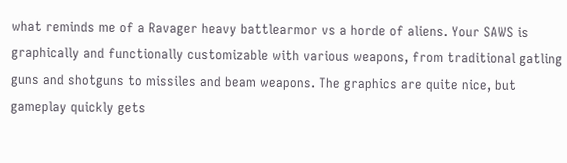what reminds me of a Ravager heavy battlearmor vs a horde of aliens. Your SAWS is graphically and functionally customizable with various weapons, from traditional gatling guns and shotguns to missiles and beam weapons. The graphics are quite nice, but gameplay quickly gets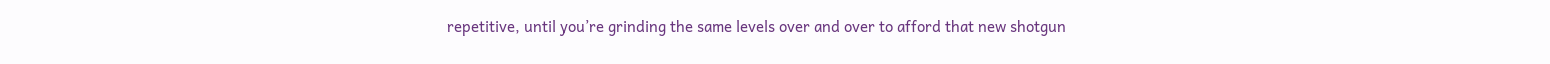repetitive, until you’re grinding the same levels over and over to afford that new shotgun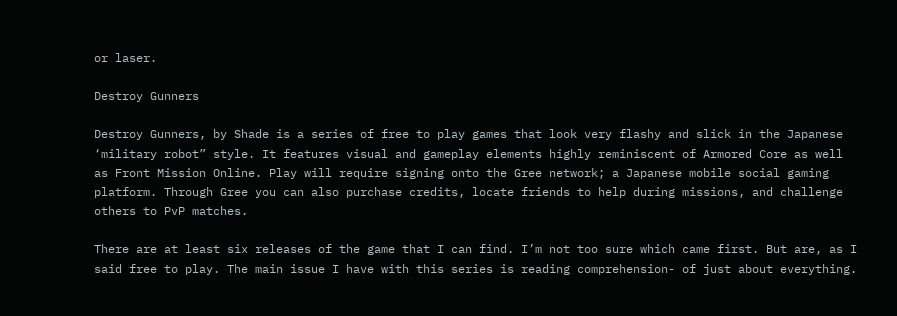or laser.

Destroy Gunners

Destroy Gunners, by Shade is a series of free to play games that look very flashy and slick in the Japanese ‘military robot” style. It features visual and gameplay elements highly reminiscent of Armored Core as well as Front Mission Online. Play will require signing onto the Gree network; a Japanese mobile social gaming platform. Through Gree you can also purchase credits, locate friends to help during missions, and challenge others to PvP matches.

There are at least six releases of the game that I can find. I’m not too sure which came first. But are, as I said free to play. The main issue I have with this series is reading comprehension- of just about everything.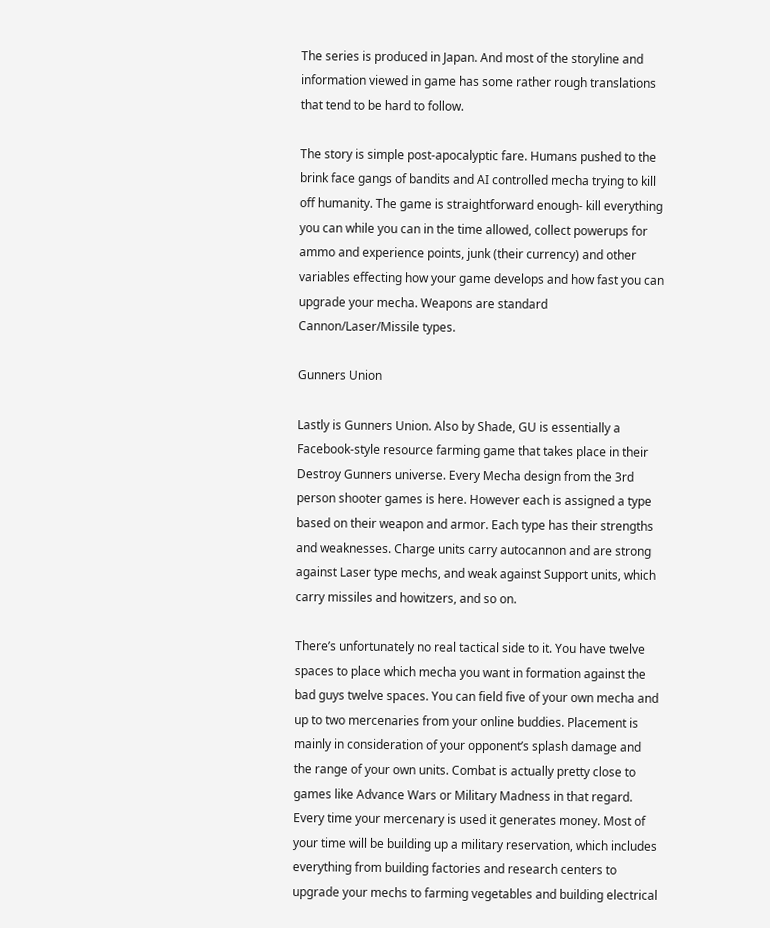The series is produced in Japan. And most of the storyline and information viewed in game has some rather rough translations that tend to be hard to follow.

The story is simple post-apocalyptic fare. Humans pushed to the brink face gangs of bandits and AI controlled mecha trying to kill off humanity. The game is straightforward enough- kill everything you can while you can in the time allowed, collect powerups for ammo and experience points, junk (their currency) and other variables effecting how your game develops and how fast you can upgrade your mecha. Weapons are standard Cannon/Laser/Missile types.

Gunners Union

Lastly is Gunners Union. Also by Shade, GU is essentially a Facebook-style resource farming game that takes place in their Destroy Gunners universe. Every Mecha design from the 3rd person shooter games is here. However each is assigned a type based on their weapon and armor. Each type has their strengths and weaknesses. Charge units carry autocannon and are strong against Laser type mechs, and weak against Support units, which carry missiles and howitzers, and so on.

There’s unfortunately no real tactical side to it. You have twelve spaces to place which mecha you want in formation against the bad guys twelve spaces. You can field five of your own mecha and up to two mercenaries from your online buddies. Placement is mainly in consideration of your opponent’s splash damage and the range of your own units. Combat is actually pretty close to games like Advance Wars or Military Madness in that regard. Every time your mercenary is used it generates money. Most of your time will be building up a military reservation, which includes everything from building factories and research centers to upgrade your mechs to farming vegetables and building electrical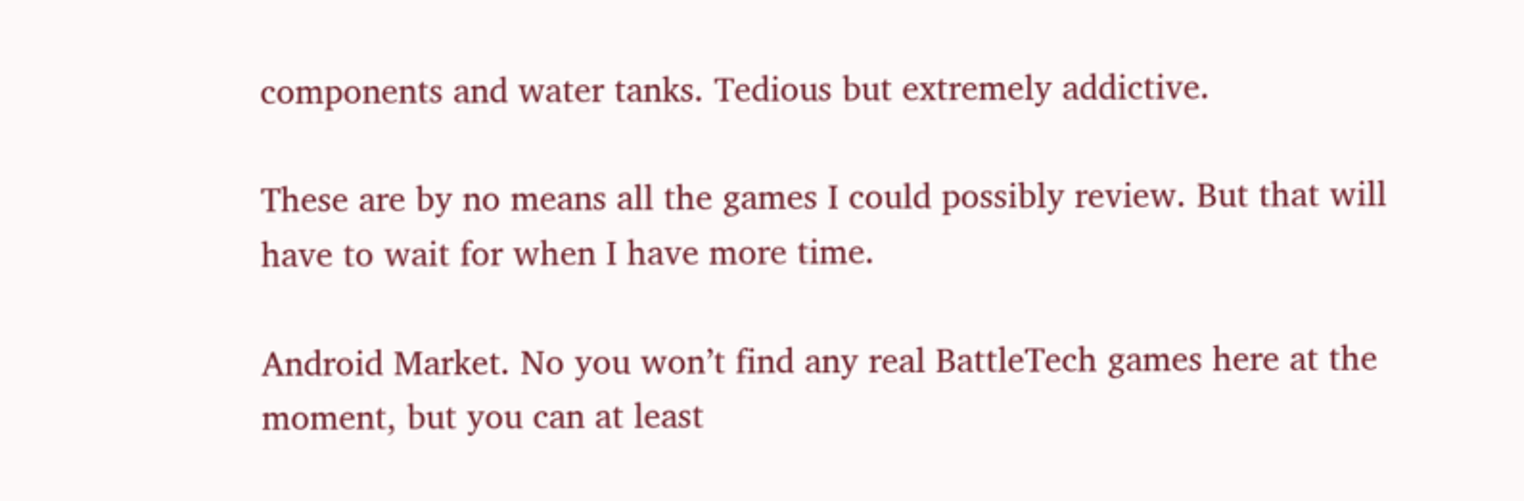components and water tanks. Tedious but extremely addictive.

These are by no means all the games I could possibly review. But that will have to wait for when I have more time.

Android Market. No you won’t find any real BattleTech games here at the moment, but you can at least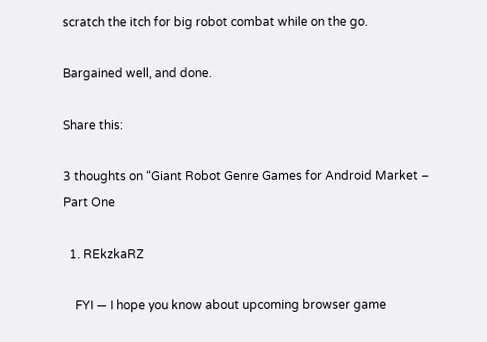scratch the itch for big robot combat while on the go.

Bargained well, and done.

Share this:

3 thoughts on “Giant Robot Genre Games for Android Market – Part One

  1. REkzkaRZ

    FYI — I hope you know about upcoming browser game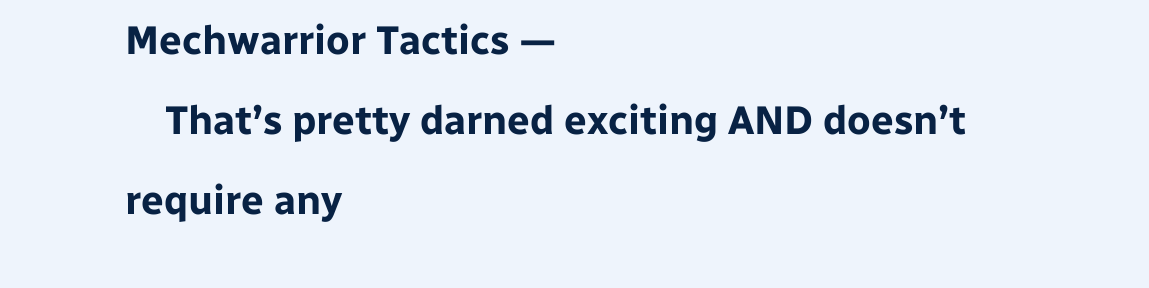Mechwarrior Tactics —
    That’s pretty darned exciting AND doesn’t require any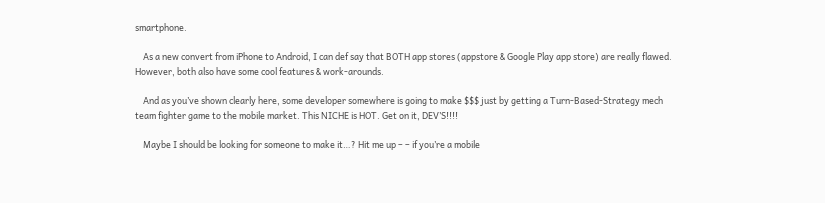smartphone.

    As a new convert from iPhone to Android, I can def say that BOTH app stores (appstore & Google Play app store) are really flawed. However, both also have some cool features & work-arounds.

    And as you’ve shown clearly here, some developer somewhere is going to make $$$ just by getting a Turn-Based-Strategy mech team fighter game to the mobile market. This NICHE is HOT. Get on it, DEV’S!!!!

    Maybe I should be looking for someone to make it…? Hit me up – – if you’re a mobile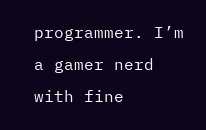programmer. I’m a gamer nerd with fine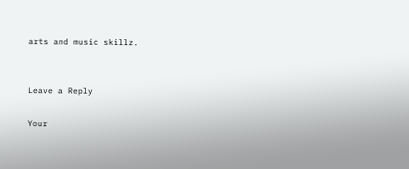arts and music skillz.


Leave a Reply

Your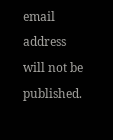email address will not be published.